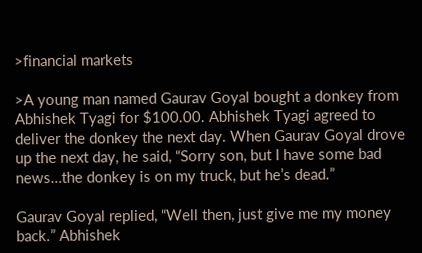>financial markets

>A young man named Gaurav Goyal bought a donkey from Abhishek Tyagi for $100.00. Abhishek Tyagi agreed to deliver the donkey the next day. When Gaurav Goyal drove up the next day, he said, “Sorry son, but I have some bad news…the donkey is on my truck, but he’s dead.”

Gaurav Goyal replied, “Well then, just give me my money back.” Abhishek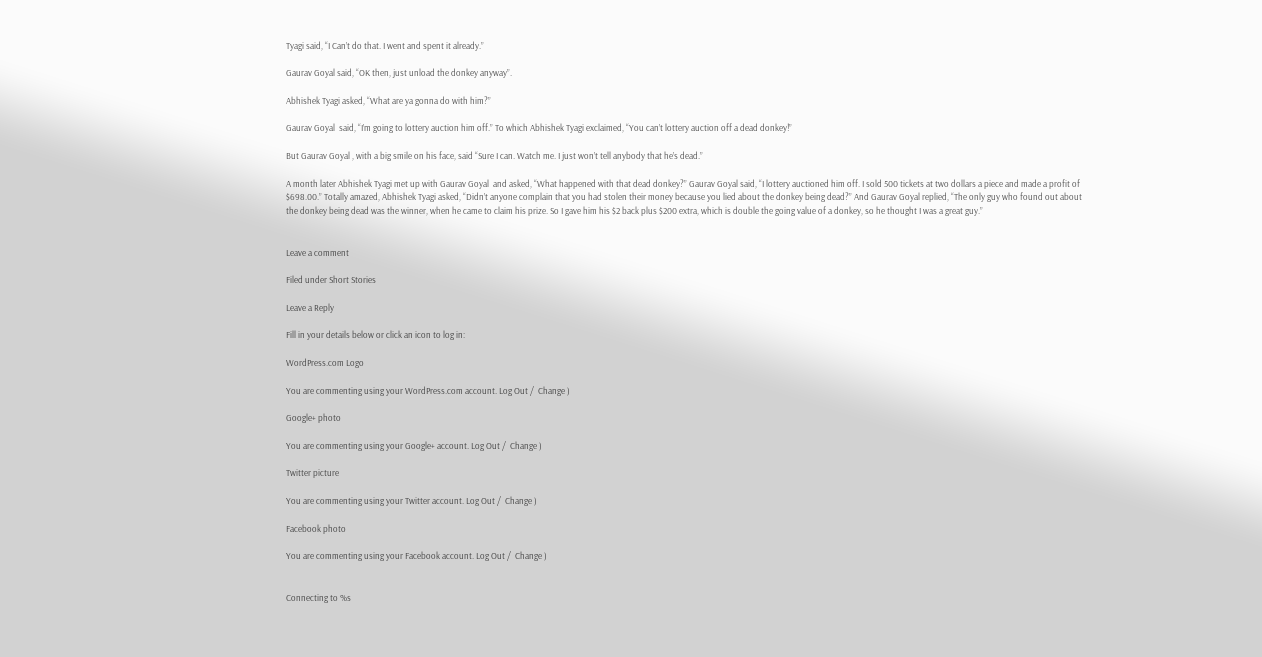Tyagi said, “I Can’t do that. I went and spent it already.”

Gaurav Goyal said, “OK then, just unload the donkey anyway”.

Abhishek Tyagi asked, “What are ya gonna do with him?”

Gaurav Goyal  said, “I’m going to lottery auction him off.” To which Abhishek Tyagi exclaimed, “You can’t lottery auction off a dead donkey!”

But Gaurav Goyal , with a big smile on his face, said “Sure I can. Watch me. I just won’t tell anybody that he’s dead.”

A month later Abhishek Tyagi met up with Gaurav Goyal  and asked, “What happened with that dead donkey?” Gaurav Goyal said, “I lottery auctioned him off. I sold 500 tickets at two dollars a piece and made a profit of $698.00.” Totally amazed, Abhishek Tyagi asked, “Didn’t anyone complain that you had stolen their money because you lied about the donkey being dead?” And Gaurav Goyal replied, “The only guy who found out about the donkey being dead was the winner, when he came to claim his prize. So I gave him his $2 back plus $200 extra, which is double the going value of a donkey, so he thought I was a great guy.”


Leave a comment

Filed under Short Stories

Leave a Reply

Fill in your details below or click an icon to log in:

WordPress.com Logo

You are commenting using your WordPress.com account. Log Out /  Change )

Google+ photo

You are commenting using your Google+ account. Log Out /  Change )

Twitter picture

You are commenting using your Twitter account. Log Out /  Change )

Facebook photo

You are commenting using your Facebook account. Log Out /  Change )


Connecting to %s